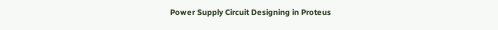Power Supply Circuit Designing in Proteus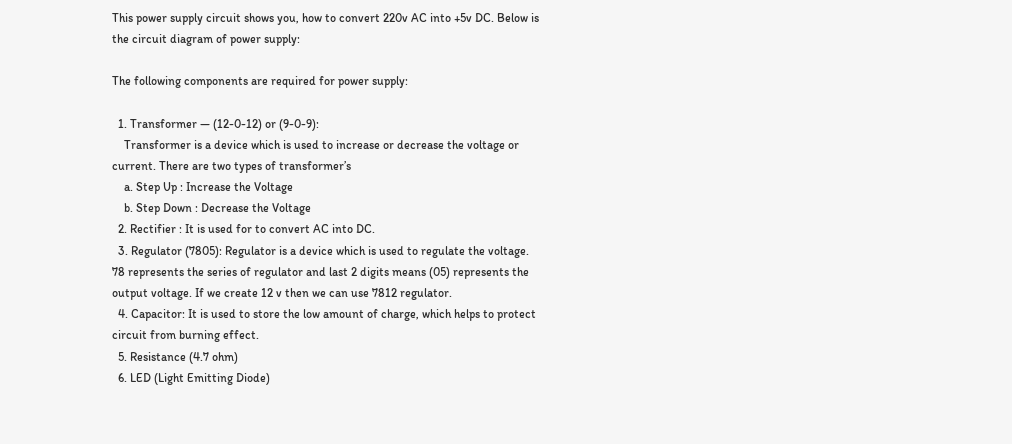This power supply circuit shows you, how to convert 220v AC into +5v DC. Below is the circuit diagram of power supply:

The following components are required for power supply:

  1. Transformer — (12-0-12) or (9-0-9):
    Transformer is a device which is used to increase or decrease the voltage or current. There are two types of transformer’s
    a. Step Up : Increase the Voltage
    b. Step Down : Decrease the Voltage
  2. Rectifier : It is used for to convert AC into DC.
  3. Regulator (7805): Regulator is a device which is used to regulate the voltage. 78 represents the series of regulator and last 2 digits means (05) represents the output voltage. If we create 12 v then we can use 7812 regulator.
  4. Capacitor: It is used to store the low amount of charge, which helps to protect circuit from burning effect.
  5. Resistance (4.7 ohm)
  6. LED (Light Emitting Diode)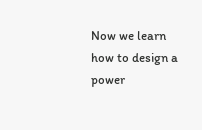Now we learn how to design a power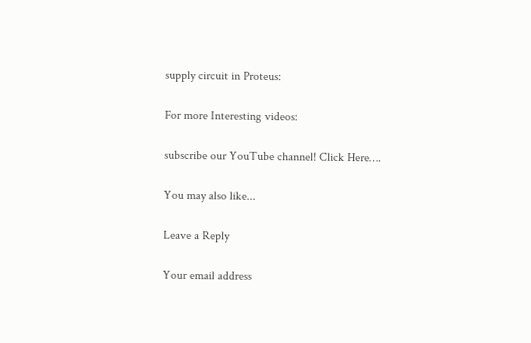supply circuit in Proteus:

For more Interesting videos:

subscribe our YouTube channel! Click Here….

You may also like...

Leave a Reply

Your email address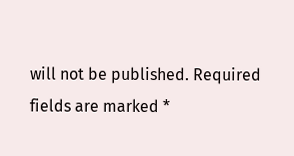will not be published. Required fields are marked *